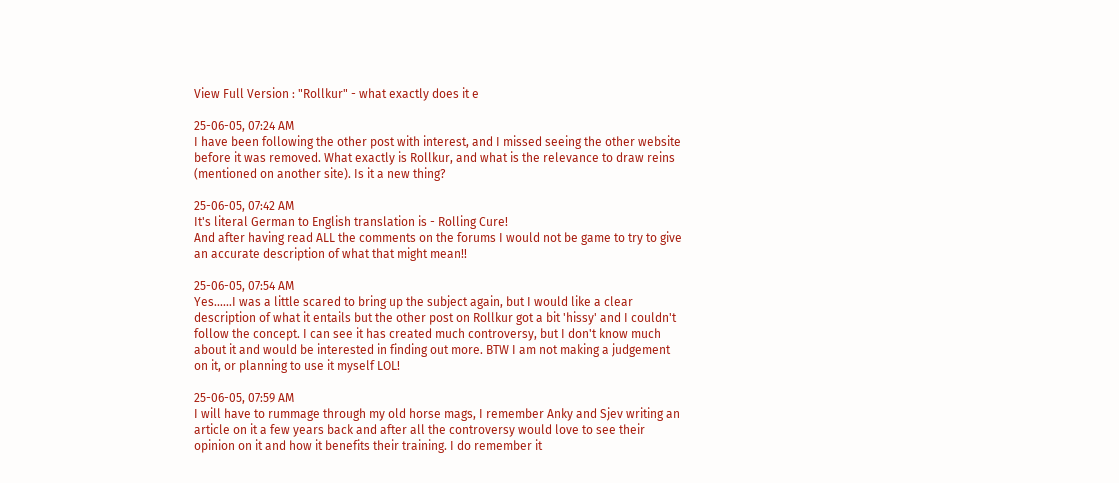View Full Version : "Rollkur" - what exactly does it e

25-06-05, 07:24 AM
I have been following the other post with interest, and I missed seeing the other website before it was removed. What exactly is Rollkur, and what is the relevance to draw reins (mentioned on another site). Is it a new thing?

25-06-05, 07:42 AM
It's literal German to English translation is - Rolling Cure!
And after having read ALL the comments on the forums I would not be game to try to give an accurate description of what that might mean!!

25-06-05, 07:54 AM
Yes......I was a little scared to bring up the subject again, but I would like a clear description of what it entails but the other post on Rollkur got a bit 'hissy' and I couldn't follow the concept. I can see it has created much controversy, but I don't know much about it and would be interested in finding out more. BTW I am not making a judgement on it, or planning to use it myself LOL!

25-06-05, 07:59 AM
I will have to rummage through my old horse mags, I remember Anky and Sjev writing an article on it a few years back and after all the controversy would love to see their opinion on it and how it benefits their training. I do remember it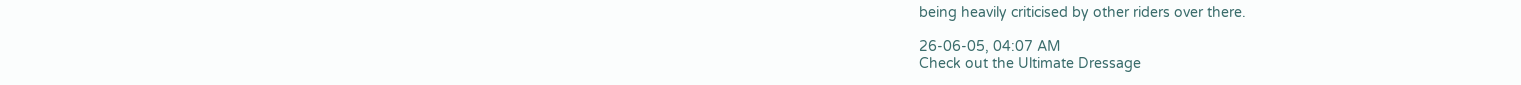being heavily criticised by other riders over there.

26-06-05, 04:07 AM
Check out the Ultimate Dressage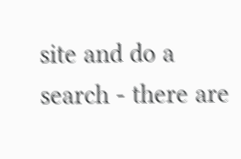site and do a search - there are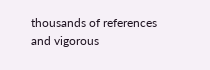thousands of references and vigorous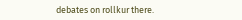debates on rollkur there.